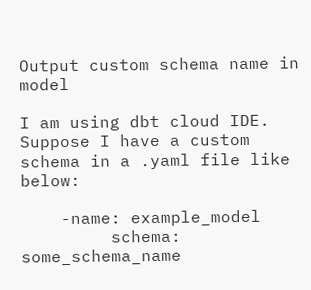Output custom schema name in model

I am using dbt cloud IDE. Suppose I have a custom schema in a .yaml file like below:

    -name: example_model
         schema: some_schema_name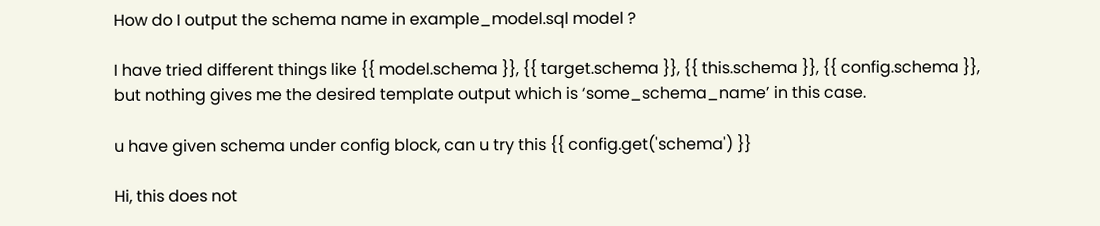How do I output the schema name in example_model.sql model ?

I have tried different things like {{ model.schema }}, {{ target.schema }}, {{ this.schema }}, {{ config.schema }}, but nothing gives me the desired template output which is ‘some_schema_name’ in this case.

u have given schema under config block, can u try this {{ config.get('schema') }}

Hi, this does not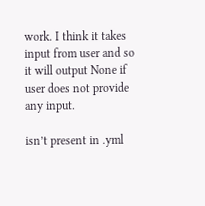work. I think it takes input from user and so it will output None if user does not provide any input.

isn’t present in .yml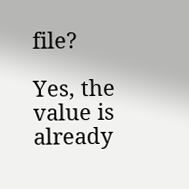file?

Yes, the value is already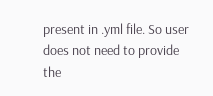present in .yml file. So user does not need to provide the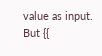value as input. But {{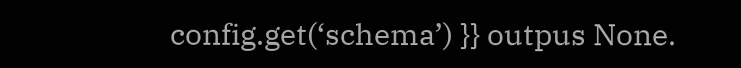config.get(‘schema’) }} outpus None.